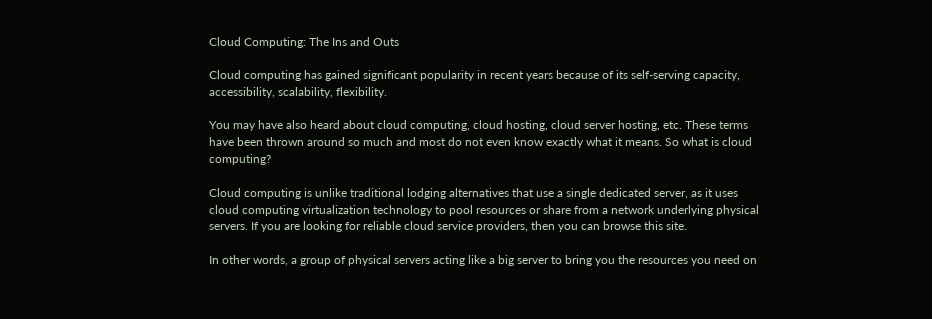Cloud Computing: The Ins and Outs

Cloud computing has gained significant popularity in recent years because of its self-serving capacity, accessibility, scalability, flexibility.

You may have also heard about cloud computing, cloud hosting, cloud server hosting, etc. These terms have been thrown around so much and most do not even know exactly what it means. So what is cloud computing?

Cloud computing is unlike traditional lodging alternatives that use a single dedicated server, as it uses cloud computing virtualization technology to pool resources or share from a network underlying physical servers. If you are looking for reliable cloud service providers, then you can browse this site.

In other words, a group of physical servers acting like a big server to bring you the resources you need on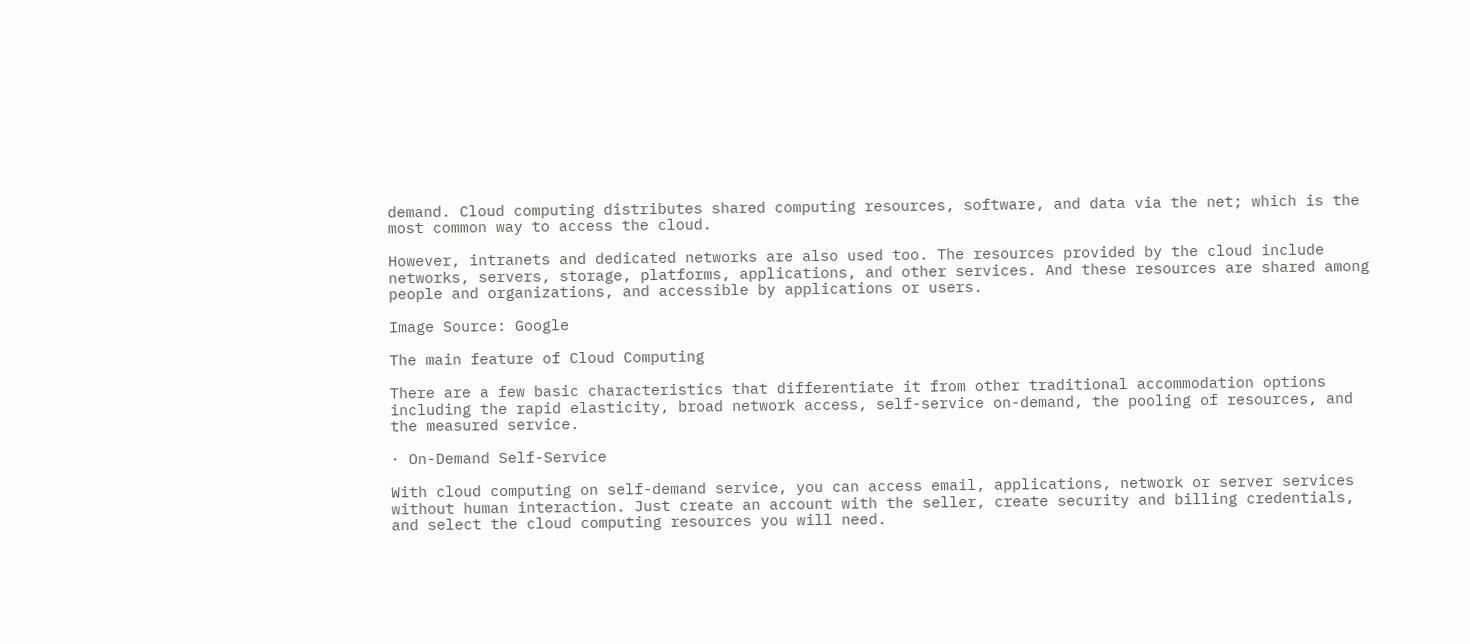demand. Cloud computing distributes shared computing resources, software, and data via the net; which is the most common way to access the cloud.

However, intranets and dedicated networks are also used too. The resources provided by the cloud include networks, servers, storage, platforms, applications, and other services. And these resources are shared among people and organizations, and accessible by applications or users.

Image Source: Google

The main feature of Cloud Computing

There are a few basic characteristics that differentiate it from other traditional accommodation options including the rapid elasticity, broad network access, self-service on-demand, the pooling of resources, and the measured service.

· On-Demand Self-Service

With cloud computing on self-demand service, you can access email, applications, network or server services without human interaction. Just create an account with the seller, create security and billing credentials, and select the cloud computing resources you will need.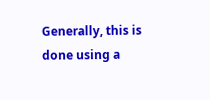Generally, this is done using a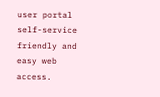user portal self-service friendly and easy web access.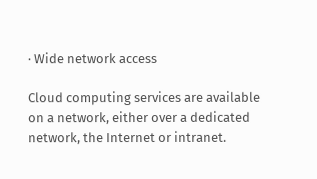· Wide network access

Cloud computing services are available on a network, either over a dedicated network, the Internet or intranet.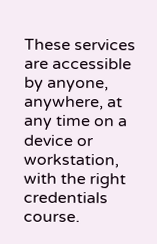These services are accessible by anyone, anywhere, at any time on a device or workstation, with the right credentials course.